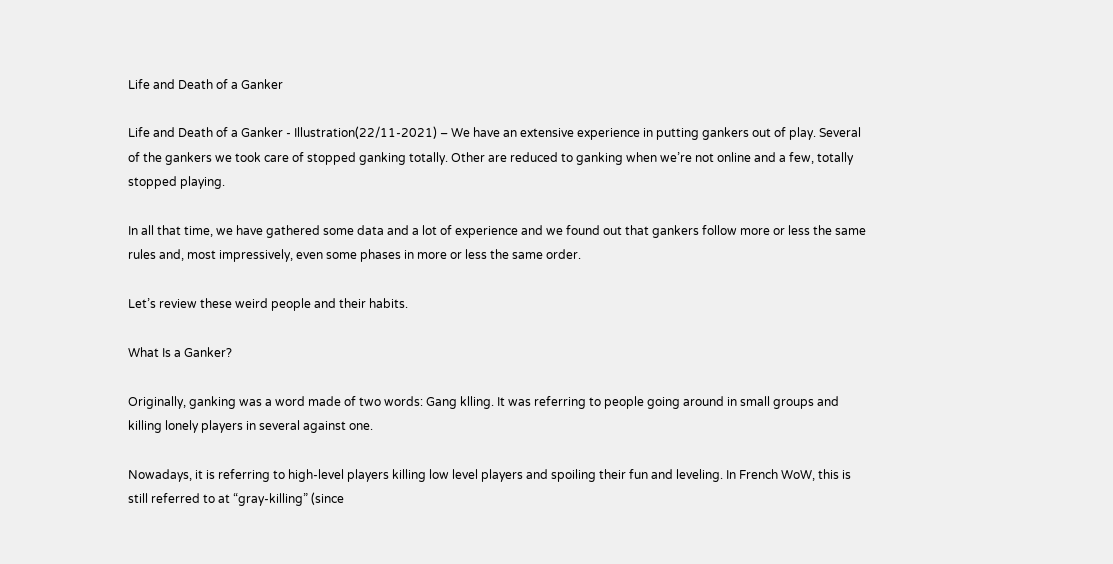Life and Death of a Ganker

Life and Death of a Ganker - Illustration(22/11-2021) – We have an extensive experience in putting gankers out of play. Several of the gankers we took care of stopped ganking totally. Other are reduced to ganking when we’re not online and a few, totally stopped playing.

In all that time, we have gathered some data and a lot of experience and we found out that gankers follow more or less the same rules and, most impressively, even some phases in more or less the same order.

Let’s review these weird people and their habits.

What Is a Ganker?

Originally, ganking was a word made of two words: Gang klling. It was referring to people going around in small groups and killing lonely players in several against one.

Nowadays, it is referring to high-level players killing low level players and spoiling their fun and leveling. In French WoW, this is still referred to at “gray-killing” (since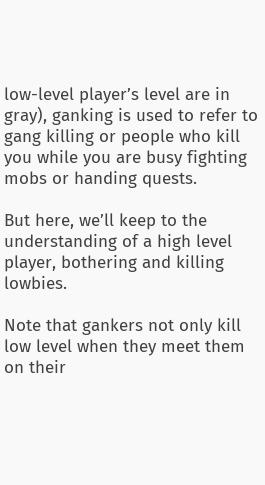low-level player’s level are in gray), ganking is used to refer to gang killing or people who kill you while you are busy fighting mobs or handing quests.

But here, we’ll keep to the understanding of a high level player, bothering and killing lowbies.

Note that gankers not only kill low level when they meet them on their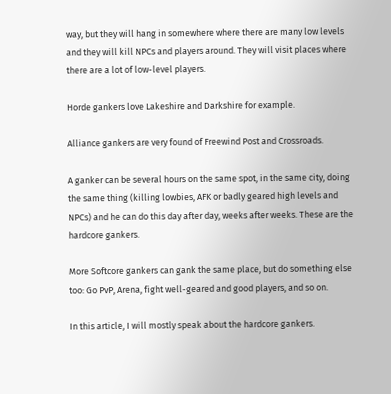way, but they will hang in somewhere where there are many low levels and they will kill NPCs and players around. They will visit places where there are a lot of low-level players.

Horde gankers love Lakeshire and Darkshire for example.

Alliance gankers are very found of Freewind Post and Crossroads.

A ganker can be several hours on the same spot, in the same city, doing the same thing (killing lowbies, AFK or badly geared high levels and NPCs) and he can do this day after day, weeks after weeks. These are the hardcore gankers.

More Softcore gankers can gank the same place, but do something else too: Go PvP, Arena, fight well-geared and good players, and so on.

In this article, I will mostly speak about the hardcore gankers.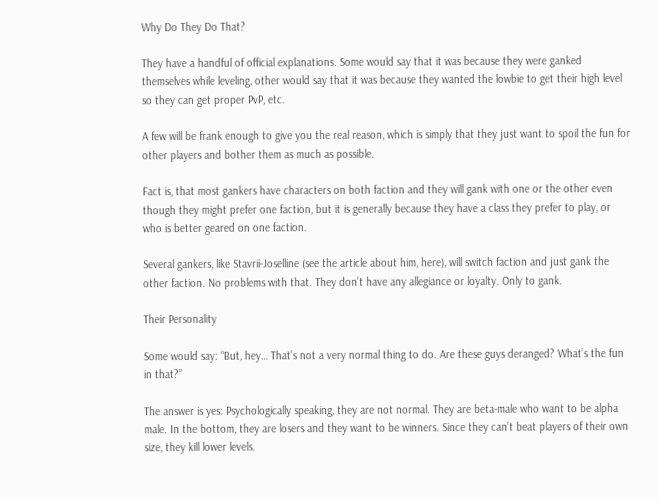Why Do They Do That?

They have a handful of official explanations. Some would say that it was because they were ganked themselves while leveling, other would say that it was because they wanted the lowbie to get their high level so they can get proper PvP, etc.

A few will be frank enough to give you the real reason, which is simply that they just want to spoil the fun for other players and bother them as much as possible.

Fact is, that most gankers have characters on both faction and they will gank with one or the other even though they might prefer one faction, but it is generally because they have a class they prefer to play, or who is better geared on one faction.

Several gankers, like Stavrii-Joselline (see the article about him, here), will switch faction and just gank the other faction. No problems with that. They don’t have any allegiance or loyalty. Only to gank.

Their Personality

Some would say: “But, hey… That’s not a very normal thing to do. Are these guys deranged? What’s the fun in that?”

The answer is yes: Psychologically speaking, they are not normal. They are beta-male who want to be alpha male. In the bottom, they are losers and they want to be winners. Since they can’t beat players of their own size, they kill lower levels.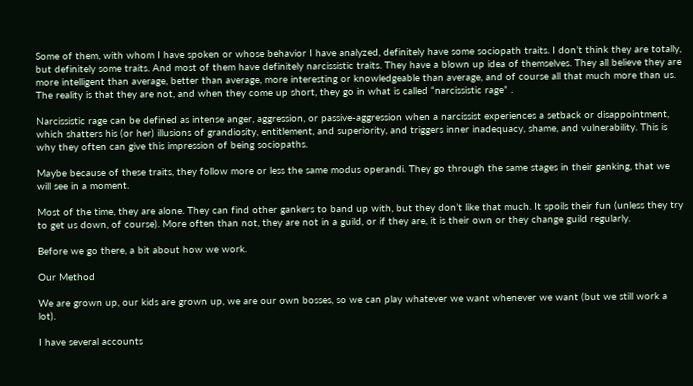Some of them, with whom I have spoken or whose behavior I have analyzed, definitely have some sociopath traits. I don’t think they are totally, but definitely some traits. And most of them have definitely narcissistic traits. They have a blown up idea of themselves. They all believe they are more intelligent than average, better than average, more interesting or knowledgeable than average, and of course all that much more than us. The reality is that they are not, and when they come up short, they go in what is called “narcissistic rage” .

Narcissistic rage can be defined as intense anger, aggression, or passive-aggression when a narcissist experiences a setback or disappointment, which shatters his (or her) illusions of grandiosity, entitlement, and superiority, and triggers inner inadequacy, shame, and vulnerability. This is why they often can give this impression of being sociopaths.

Maybe because of these traits, they follow more or less the same modus operandi. They go through the same stages in their ganking, that we will see in a moment.

Most of the time, they are alone. They can find other gankers to band up with, but they don’t like that much. It spoils their fun (unless they try to get us down, of course). More often than not, they are not in a guild, or if they are, it is their own or they change guild regularly.

Before we go there, a bit about how we work.

Our Method

We are grown up, our kids are grown up, we are our own bosses, so we can play whatever we want whenever we want (but we still work a lot).

I have several accounts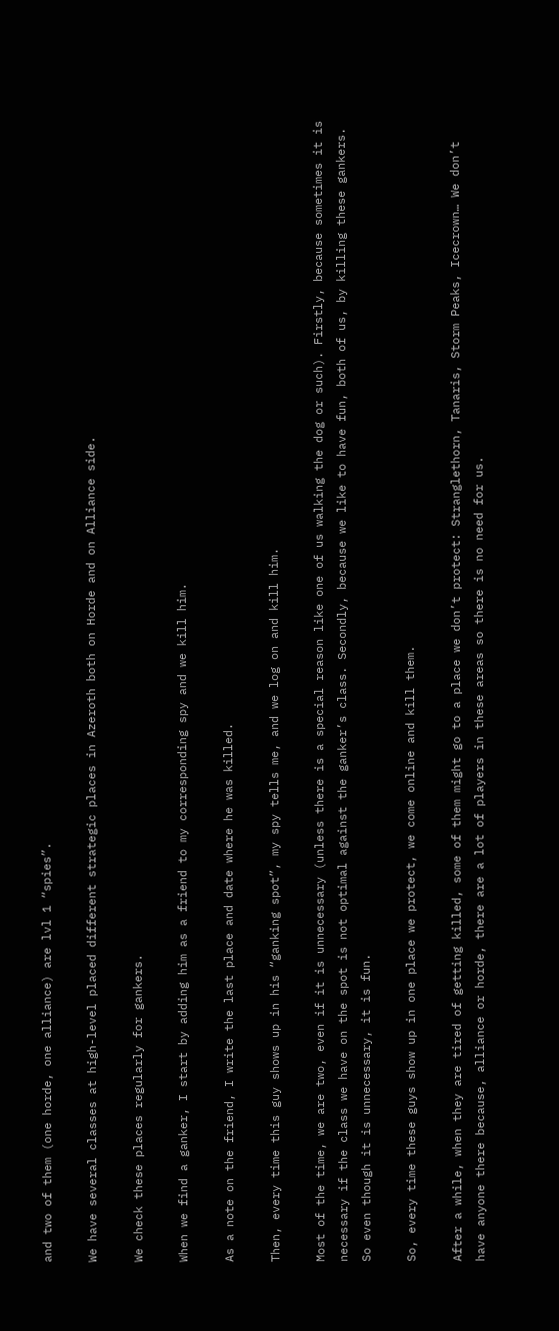and two of them (one horde, one alliance) are lvl 1 “spies”.

We have several classes at high-level placed different strategic places in Azeroth both on Horde and on Alliance side.

We check these places regularly for gankers.

When we find a ganker, I start by adding him as a friend to my corresponding spy and we kill him.

As a note on the friend, I write the last place and date where he was killed.

Then, every time this guy shows up in his “ganking spot”, my spy tells me, and we log on and kill him.

Most of the time, we are two, even if it is unnecessary (unless there is a special reason like one of us walking the dog or such). Firstly, because sometimes it is necessary if the class we have on the spot is not optimal against the ganker’s class. Secondly, because we like to have fun, both of us, by killing these gankers. So even though it is unnecessary, it is fun.

So, every time these guys show up in one place we protect, we come online and kill them.

After a while, when they are tired of getting killed, some of them might go to a place we don’t protect: Stranglethorn, Tanaris, Storm Peaks, Icecrown… We don’t have anyone there because, alliance or horde, there are a lot of players in these areas so there is no need for us.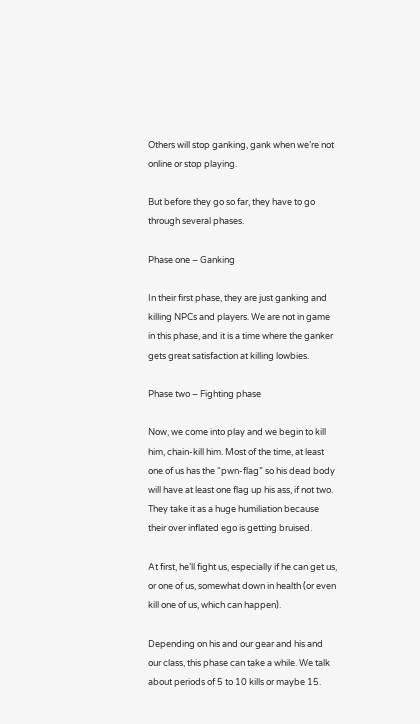Others will stop ganking, gank when we’re not online or stop playing.

But before they go so far, they have to go through several phases.

Phase one – Ganking

In their first phase, they are just ganking and killing NPCs and players. We are not in game in this phase, and it is a time where the ganker gets great satisfaction at killing lowbies.

Phase two – Fighting phase

Now, we come into play and we begin to kill him, chain-kill him. Most of the time, at least one of us has the “pwn-flag” so his dead body will have at least one flag up his ass, if not two. They take it as a huge humiliation because their over inflated ego is getting bruised.

At first, he’ll fight us, especially if he can get us, or one of us, somewhat down in health (or even kill one of us, which can happen).

Depending on his and our gear and his and our class, this phase can take a while. We talk about periods of 5 to 10 kills or maybe 15.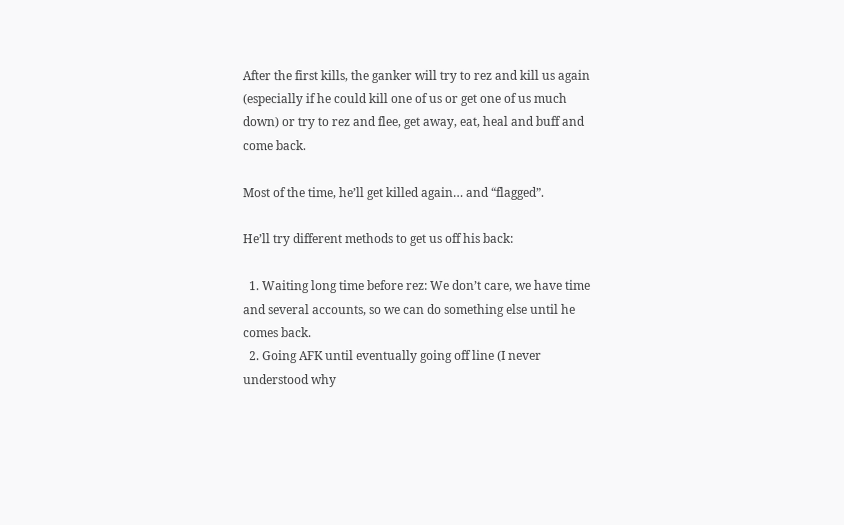After the first kills, the ganker will try to rez and kill us again (especially if he could kill one of us or get one of us much down) or try to rez and flee, get away, eat, heal and buff and come back.

Most of the time, he’ll get killed again… and “flagged”.

He’ll try different methods to get us off his back:

  1. Waiting long time before rez: We don’t care, we have time and several accounts, so we can do something else until he comes back.
  2. Going AFK until eventually going off line (I never understood why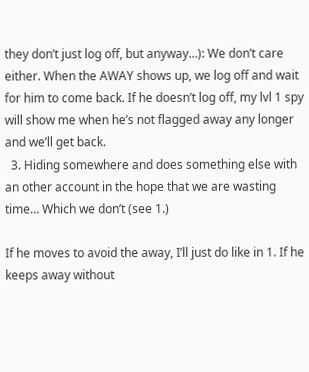they don’t just log off, but anyway…): We don’t care either. When the AWAY shows up, we log off and wait for him to come back. If he doesn’t log off, my lvl 1 spy will show me when he’s not flagged away any longer and we’ll get back.
  3. Hiding somewhere and does something else with an other account in the hope that we are wasting time… Which we don’t (see 1.)

If he moves to avoid the away, I’ll just do like in 1. If he keeps away without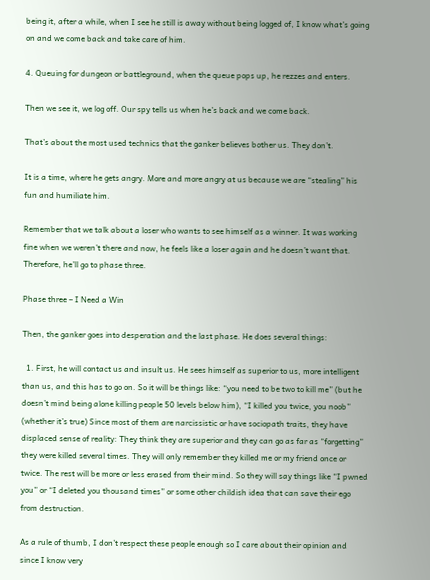being it, after a while, when I see he still is away without being logged of, I know what’s going on and we come back and take care of him.

4. Queuing for dungeon or battleground, when the queue pops up, he rezzes and enters.

Then we see it, we log off. Our spy tells us when he’s back and we come back.

That’s about the most used technics that the ganker believes bother us. They don’t.

It is a time, where he gets angry. More and more angry at us because we are “stealing” his fun and humiliate him.

Remember that we talk about a loser who wants to see himself as a winner. It was working fine when we weren’t there and now, he feels like a loser again and he doesn’t want that. Therefore, he’ll go to phase three.

Phase three – I Need a Win

Then, the ganker goes into desperation and the last phase. He does several things:

  1. First, he will contact us and insult us. He sees himself as superior to us, more intelligent than us, and this has to go on. So it will be things like: “you need to be two to kill me” (but he doesn’t mind being alone killing people 50 levels below him), “I killed you twice, you noob” (whether it’s true) Since most of them are narcissistic or have sociopath traits, they have displaced sense of reality: They think they are superior and they can go as far as “forgetting” they were killed several times. They will only remember they killed me or my friend once or twice. The rest will be more or less erased from their mind. So they will say things like “I pwned you” or “I deleted you thousand times” or some other childish idea that can save their ego from destruction.

As a rule of thumb, I don’t respect these people enough so I care about their opinion and since I know very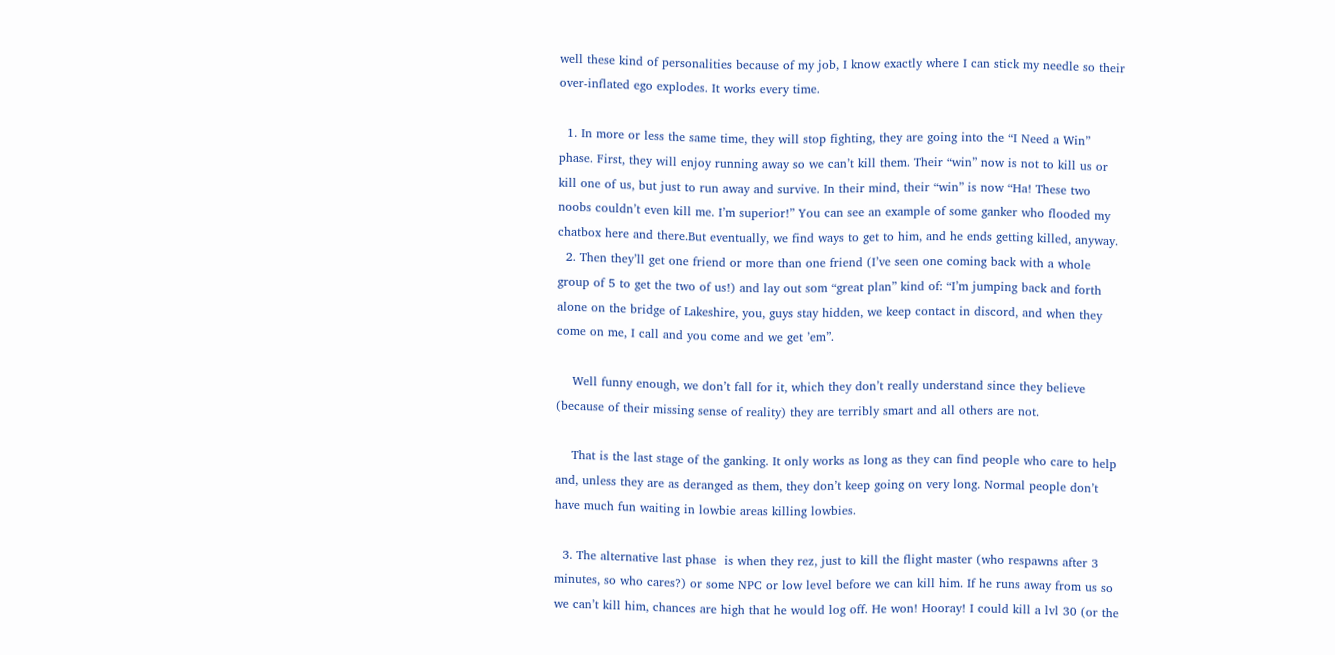well these kind of personalities because of my job, I know exactly where I can stick my needle so their over-inflated ego explodes. It works every time.

  1. In more or less the same time, they will stop fighting, they are going into the “I Need a Win” phase. First, they will enjoy running away so we can’t kill them. Their “win” now is not to kill us or kill one of us, but just to run away and survive. In their mind, their “win” is now “Ha! These two noobs couldn’t even kill me. I’m superior!” You can see an example of some ganker who flooded my chatbox here and there.But eventually, we find ways to get to him, and he ends getting killed, anyway.
  2. Then they’ll get one friend or more than one friend (I’ve seen one coming back with a whole group of 5 to get the two of us!) and lay out som “great plan” kind of: “I’m jumping back and forth alone on the bridge of Lakeshire, you, guys stay hidden, we keep contact in discord, and when they come on me, I call and you come and we get ’em”.

    Well funny enough, we don’t fall for it, which they don’t really understand since they believe (because of their missing sense of reality) they are terribly smart and all others are not.

    That is the last stage of the ganking. It only works as long as they can find people who care to help and, unless they are as deranged as them, they don’t keep going on very long. Normal people don’t have much fun waiting in lowbie areas killing lowbies.

  3. The alternative last phase  is when they rez, just to kill the flight master (who respawns after 3 minutes, so who cares?) or some NPC or low level before we can kill him. If he runs away from us so we can’t kill him, chances are high that he would log off. He won! Hooray! I could kill a lvl 30 (or the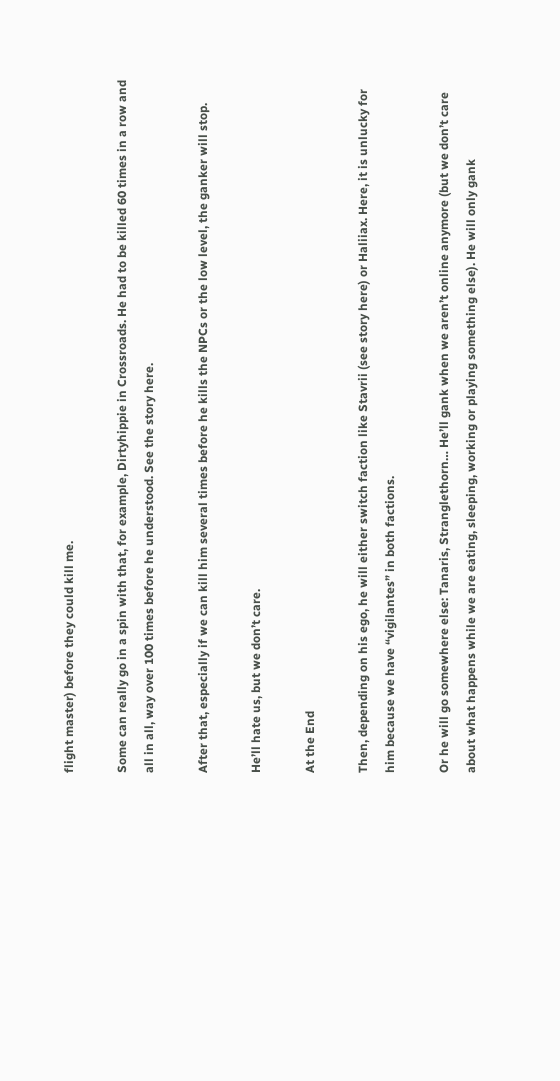flight master) before they could kill me.

Some can really go in a spin with that, for example, Dirtyhippie in Crossroads. He had to be killed 60 times in a row and all in all, way over 100 times before he understood. See the story here.

After that, especially if we can kill him several times before he kills the NPCs or the low level, the ganker will stop.

He’ll hate us, but we don’t care.

At the End

Then, depending on his ego, he will either switch faction like Stavrii (see story here) or Haliiax. Here, it is unlucky for him because we have “vigilantes” in both factions.

Or he will go somewhere else: Tanaris, Stranglethorn… He’ll gank when we aren’t online anymore (but we don’t care about what happens while we are eating, sleeping, working or playing something else). He will only gank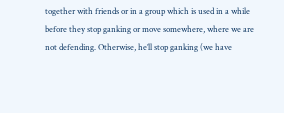together with friends or in a group which is used in a while before they stop ganking or move somewhere, where we are not defending. Otherwise, he’ll stop ganking (we have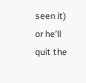seen it) or he’ll quit the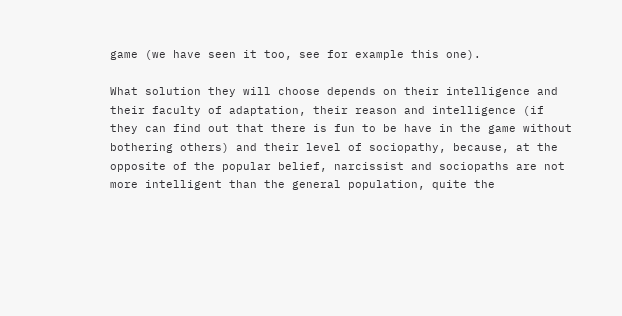game (we have seen it too, see for example this one).

What solution they will choose depends on their intelligence and their faculty of adaptation, their reason and intelligence (if they can find out that there is fun to be have in the game without bothering others) and their level of sociopathy, because, at the opposite of the popular belief, narcissist and sociopaths are not more intelligent than the general population, quite the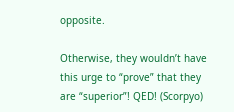opposite.

Otherwise, they wouldn’t have this urge to “prove” that they are “superior”! QED! (Scorpyo)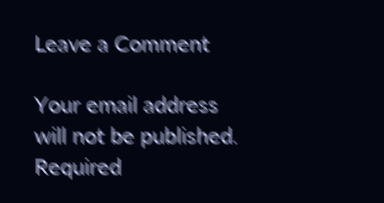Leave a Comment

Your email address will not be published. Required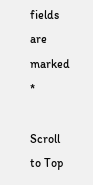fields are marked *

Scroll to Top